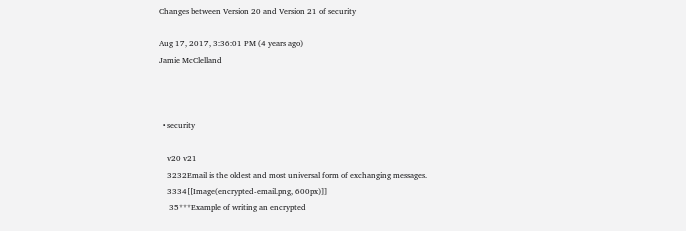Changes between Version 20 and Version 21 of security

Aug 17, 2017, 3:36:01 PM (4 years ago)
Jamie McClelland



  • security

    v20 v21
    3232Email is the oldest and most universal form of exchanging messages.
    3334[[Image(encrypted-email.png, 600px)]]
     35***Example of writing an encrypted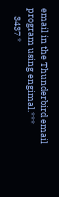email in the Thunderbird email program using engimal.***
    3437 *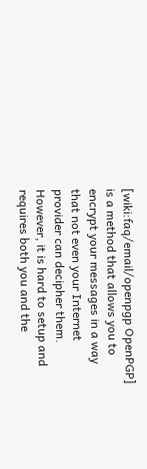[wiki:faq/email/openpgp OpenPGP] is a method that allows you to encrypt your messages in a way that not even your Internet provider can decipher them. However, it is hard to setup and requires both you and the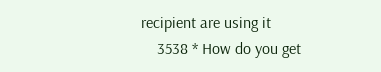recipient are using it
    3538 * How do you get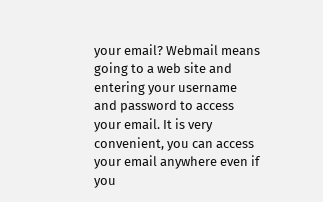your email? Webmail means going to a web site and entering your username and password to access your email. It is very convenient, you can access your email anywhere even if you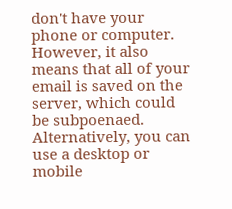don't have your phone or computer. However, it also means that all of your email is saved on the server, which could be subpoenaed. Alternatively, you can use a desktop or mobile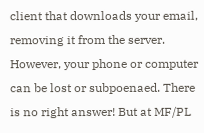client that downloads your email, removing it from the server. However, your phone or computer can be lost or subpoenaed. There is no right answer! But at MF/PL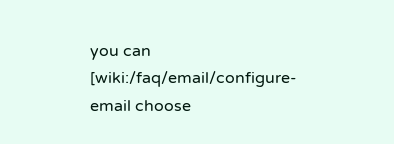you can [wiki:/faq/email/configure-email choose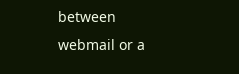between webmail or a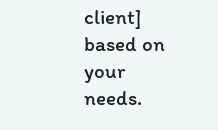client] based on your needs.